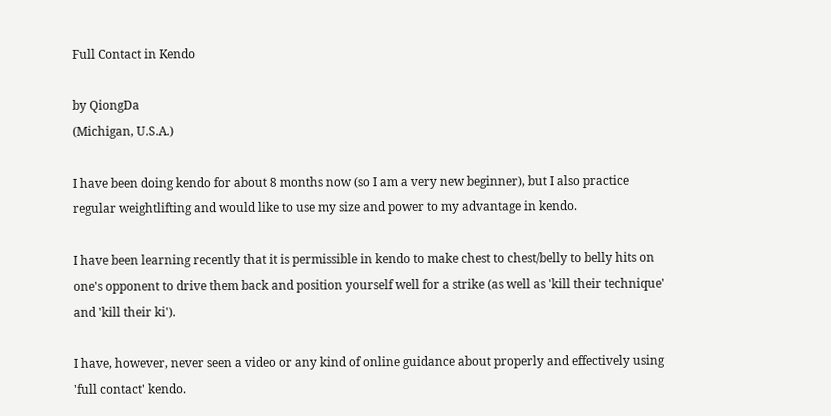Full Contact in Kendo

by QiongDa
(Michigan, U.S.A.)

I have been doing kendo for about 8 months now (so I am a very new beginner), but I also practice regular weightlifting and would like to use my size and power to my advantage in kendo.

I have been learning recently that it is permissible in kendo to make chest to chest/belly to belly hits on one's opponent to drive them back and position yourself well for a strike (as well as 'kill their technique' and 'kill their ki').

I have, however, never seen a video or any kind of online guidance about properly and effectively using 'full contact' kendo.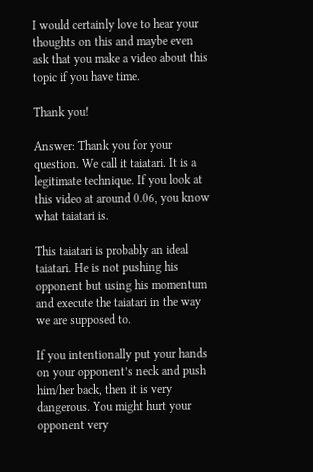I would certainly love to hear your thoughts on this and maybe even ask that you make a video about this topic if you have time.

Thank you!

Answer: Thank you for your question. We call it taiatari. It is a legitimate technique. If you look at this video at around 0.06, you know what taiatari is.

This taiatari is probably an ideal taiatari. He is not pushing his opponent but using his momentum and execute the taiatari in the way we are supposed to.

If you intentionally put your hands on your opponent’s neck and push him/her back, then it is very dangerous. You might hurt your opponent very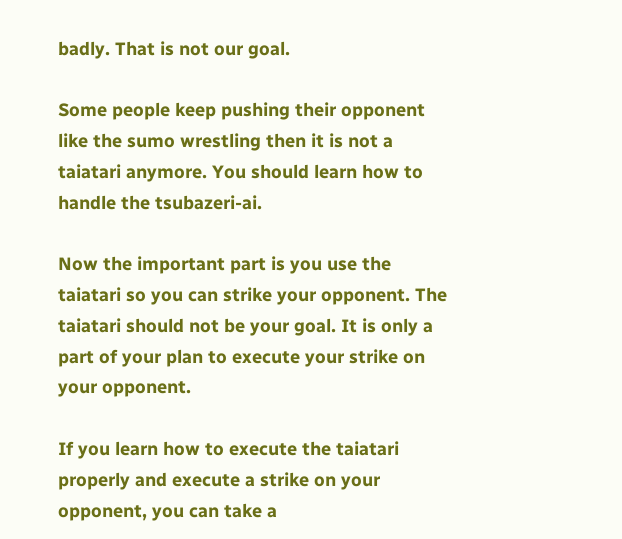badly. That is not our goal.

Some people keep pushing their opponent like the sumo wrestling then it is not a taiatari anymore. You should learn how to handle the tsubazeri-ai.

Now the important part is you use the taiatari so you can strike your opponent. The taiatari should not be your goal. It is only a part of your plan to execute your strike on your opponent.

If you learn how to execute the taiatari properly and execute a strike on your opponent, you can take a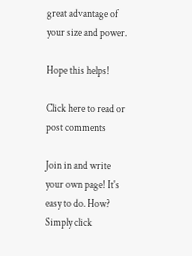great advantage of your size and power.

Hope this helps!

Click here to read or post comments

Join in and write your own page! It's easy to do. How? Simply click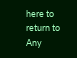here to return to Any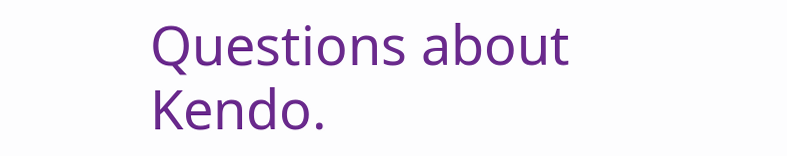Questions about Kendo.